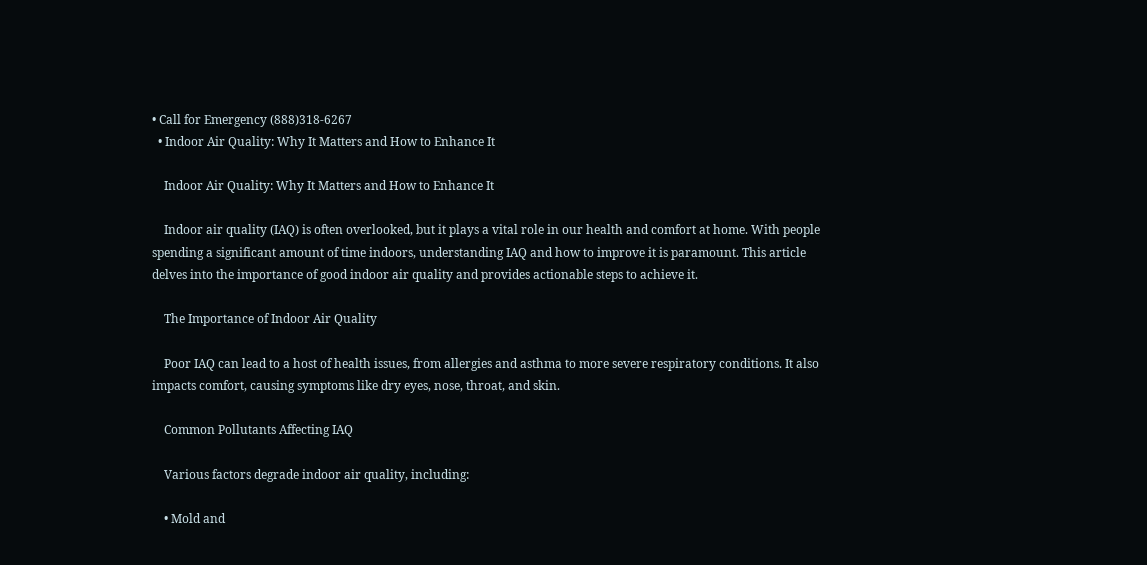• Call for Emergency (888)318-6267
  • Indoor Air Quality: Why It Matters and How to Enhance It

    Indoor Air Quality: Why It Matters and How to Enhance It

    Indoor air quality (IAQ) is often overlooked, but it plays a vital role in our health and comfort at home. With people spending a significant amount of time indoors, understanding IAQ and how to improve it is paramount. This article delves into the importance of good indoor air quality and provides actionable steps to achieve it.

    The Importance of Indoor Air Quality

    Poor IAQ can lead to a host of health issues, from allergies and asthma to more severe respiratory conditions. It also impacts comfort, causing symptoms like dry eyes, nose, throat, and skin.

    Common Pollutants Affecting IAQ

    Various factors degrade indoor air quality, including:

    • Mold and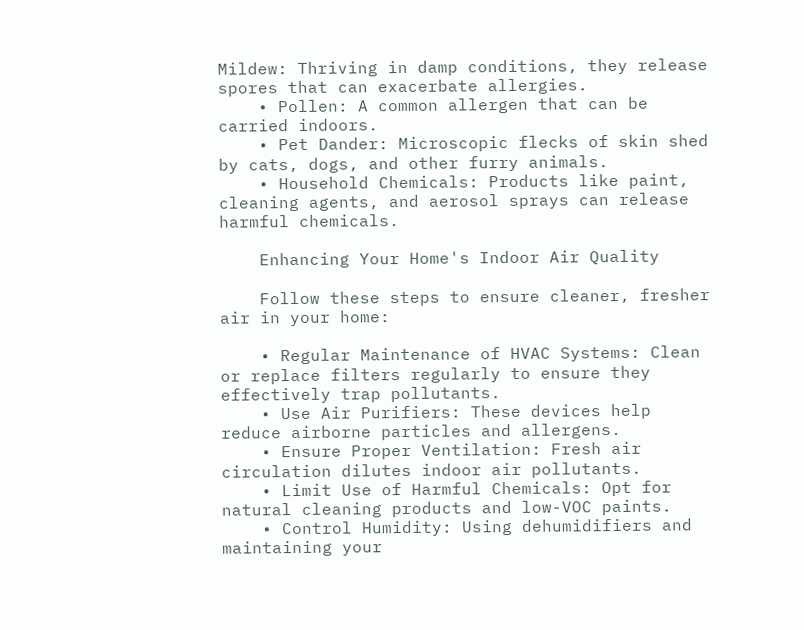Mildew: Thriving in damp conditions, they release spores that can exacerbate allergies.
    • Pollen: A common allergen that can be carried indoors.
    • Pet Dander: Microscopic flecks of skin shed by cats, dogs, and other furry animals.
    • Household Chemicals: Products like paint, cleaning agents, and aerosol sprays can release harmful chemicals.

    Enhancing Your Home's Indoor Air Quality

    Follow these steps to ensure cleaner, fresher air in your home:

    • Regular Maintenance of HVAC Systems: Clean or replace filters regularly to ensure they effectively trap pollutants.
    • Use Air Purifiers: These devices help reduce airborne particles and allergens.
    • Ensure Proper Ventilation: Fresh air circulation dilutes indoor air pollutants.
    • Limit Use of Harmful Chemicals: Opt for natural cleaning products and low-VOC paints.
    • Control Humidity: Using dehumidifiers and maintaining your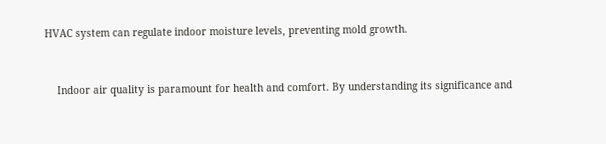HVAC system can regulate indoor moisture levels, preventing mold growth.


    Indoor air quality is paramount for health and comfort. By understanding its significance and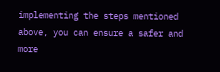implementing the steps mentioned above, you can ensure a safer and more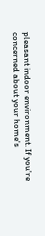pleasant indoor environment. If you're concerned about your home's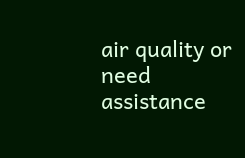air quality or need assistance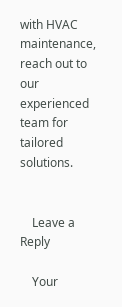with HVAC maintenance, reach out to our experienced team for tailored solutions.


    Leave a Reply

    Your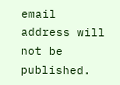email address will not be published.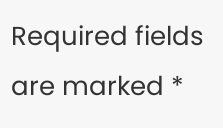Required fields are marked *